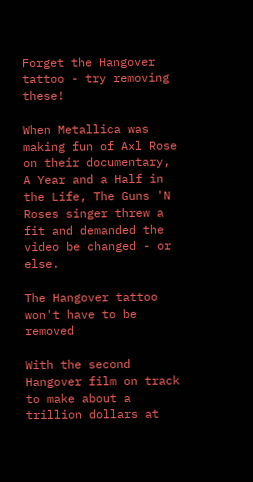Forget the Hangover tattoo - try removing these!

When Metallica was making fun of Axl Rose on their documentary, A Year and a Half in the Life, The Guns 'N Roses singer threw a fit and demanded the video be changed - or else.

The Hangover tattoo won't have to be removed

With the second Hangover film on track to make about a trillion dollars at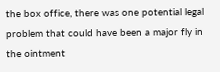the box office, there was one potential legal problem that could have been a major fly in the ointment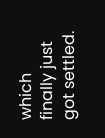which finally just got settled.